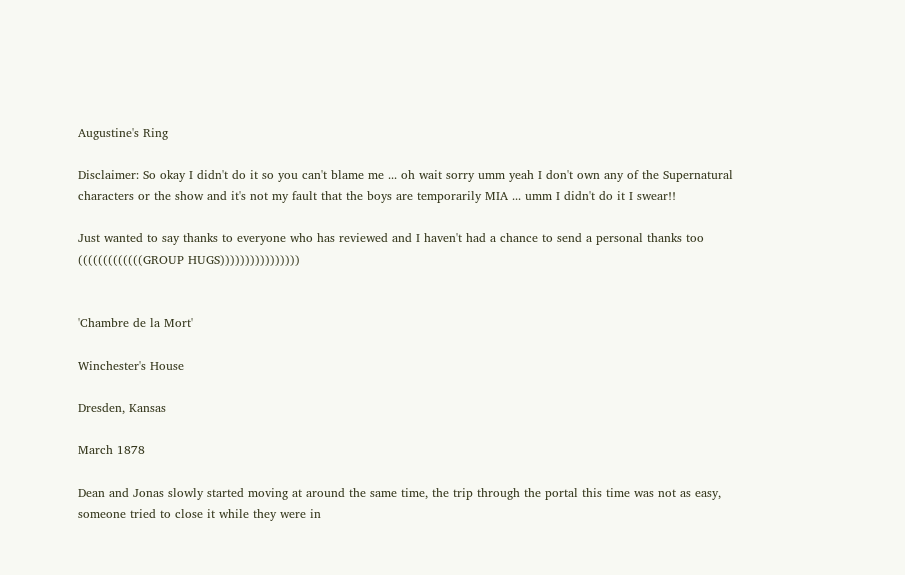Augustine's Ring

Disclaimer: So okay I didn't do it so you can't blame me ... oh wait sorry umm yeah I don't own any of the Supernatural characters or the show and it's not my fault that the boys are temporarily MIA ... umm I didn't do it I swear!!

Just wanted to say thanks to everyone who has reviewed and I haven't had a chance to send a personal thanks too (((((((((((((GROUP HUGS))))))))))))))))


'Chambre de la Mort'

Winchester's House

Dresden, Kansas

March 1878

Dean and Jonas slowly started moving at around the same time, the trip through the portal this time was not as easy, someone tried to close it while they were in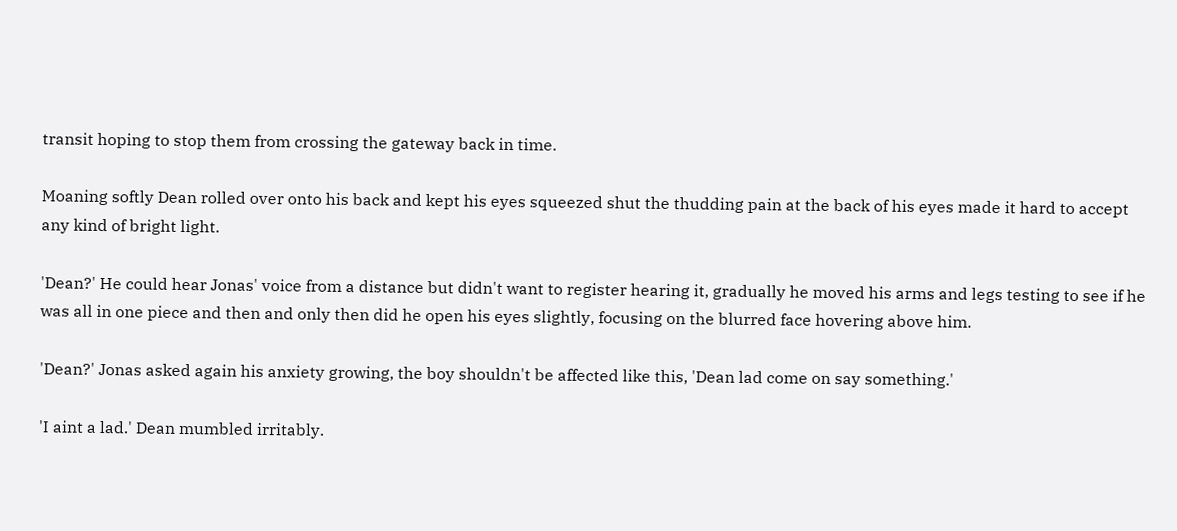transit hoping to stop them from crossing the gateway back in time.

Moaning softly Dean rolled over onto his back and kept his eyes squeezed shut the thudding pain at the back of his eyes made it hard to accept any kind of bright light.

'Dean?' He could hear Jonas' voice from a distance but didn't want to register hearing it, gradually he moved his arms and legs testing to see if he was all in one piece and then and only then did he open his eyes slightly, focusing on the blurred face hovering above him.

'Dean?' Jonas asked again his anxiety growing, the boy shouldn't be affected like this, 'Dean lad come on say something.'

'I aint a lad.' Dean mumbled irritably.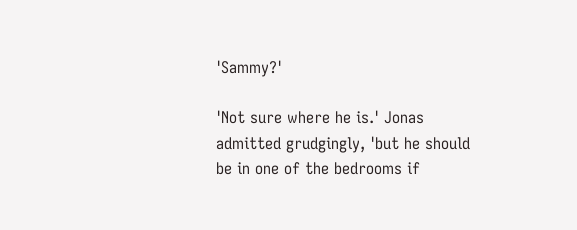'Sammy?'

'Not sure where he is.' Jonas admitted grudgingly, 'but he should be in one of the bedrooms if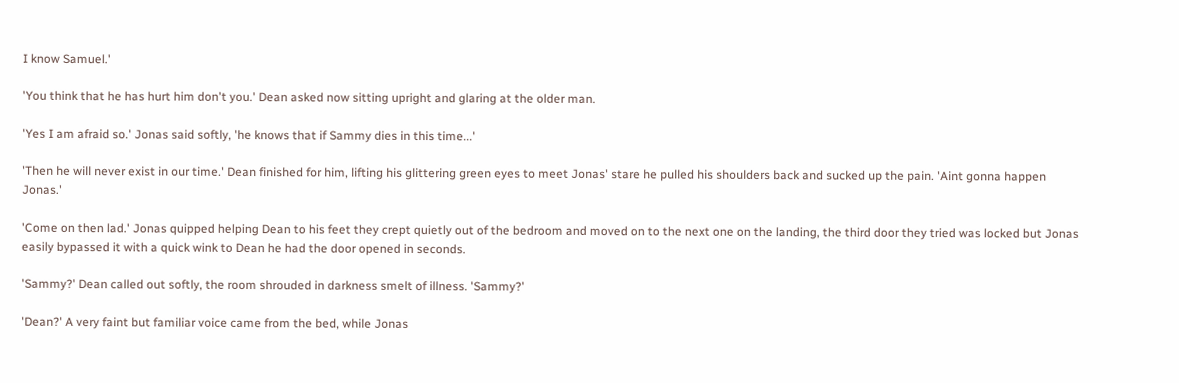I know Samuel.'

'You think that he has hurt him don't you.' Dean asked now sitting upright and glaring at the older man.

'Yes I am afraid so.' Jonas said softly, 'he knows that if Sammy dies in this time...'

'Then he will never exist in our time.' Dean finished for him, lifting his glittering green eyes to meet Jonas' stare he pulled his shoulders back and sucked up the pain. 'Aint gonna happen Jonas.'

'Come on then lad.' Jonas quipped helping Dean to his feet they crept quietly out of the bedroom and moved on to the next one on the landing, the third door they tried was locked but Jonas easily bypassed it with a quick wink to Dean he had the door opened in seconds.

'Sammy?' Dean called out softly, the room shrouded in darkness smelt of illness. 'Sammy?'

'Dean?' A very faint but familiar voice came from the bed, while Jonas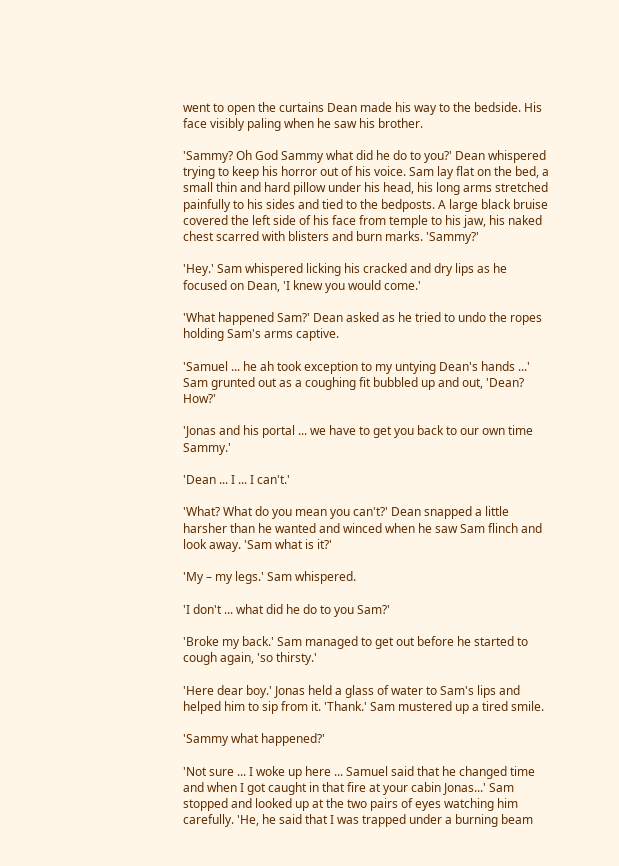went to open the curtains Dean made his way to the bedside. His face visibly paling when he saw his brother.

'Sammy? Oh God Sammy what did he do to you?' Dean whispered trying to keep his horror out of his voice. Sam lay flat on the bed, a small thin and hard pillow under his head, his long arms stretched painfully to his sides and tied to the bedposts. A large black bruise covered the left side of his face from temple to his jaw, his naked chest scarred with blisters and burn marks. 'Sammy?'

'Hey.' Sam whispered licking his cracked and dry lips as he focused on Dean, 'I knew you would come.'

'What happened Sam?' Dean asked as he tried to undo the ropes holding Sam's arms captive.

'Samuel ... he ah took exception to my untying Dean's hands ...' Sam grunted out as a coughing fit bubbled up and out, 'Dean? How?'

'Jonas and his portal ... we have to get you back to our own time Sammy.'

'Dean ... I ... I can't.'

'What? What do you mean you can't?' Dean snapped a little harsher than he wanted and winced when he saw Sam flinch and look away. 'Sam what is it?'

'My – my legs.' Sam whispered.

'I don't ... what did he do to you Sam?'

'Broke my back.' Sam managed to get out before he started to cough again, 'so thirsty.'

'Here dear boy.' Jonas held a glass of water to Sam's lips and helped him to sip from it. 'Thank.' Sam mustered up a tired smile.

'Sammy what happened?'

'Not sure ... I woke up here ... Samuel said that he changed time and when I got caught in that fire at your cabin Jonas...' Sam stopped and looked up at the two pairs of eyes watching him carefully. 'He, he said that I was trapped under a burning beam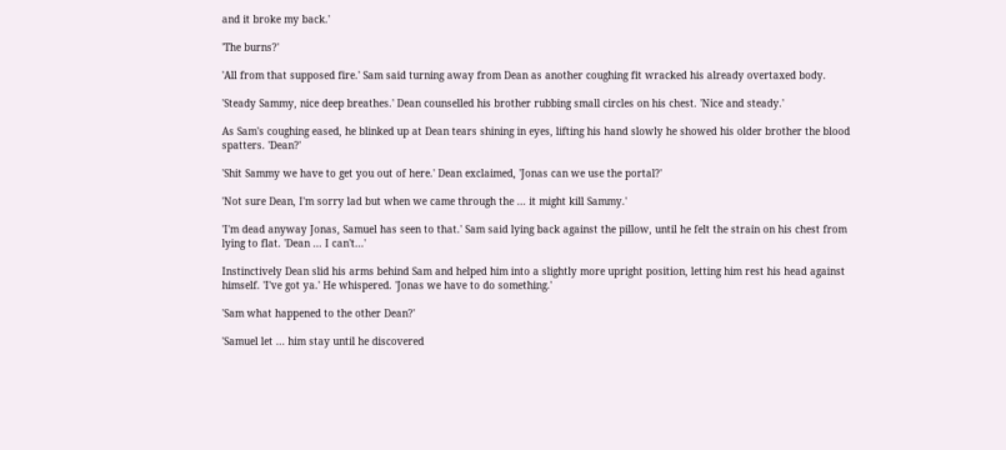and it broke my back.'

'The burns?'

'All from that supposed fire.' Sam said turning away from Dean as another coughing fit wracked his already overtaxed body.

'Steady Sammy, nice deep breathes.' Dean counselled his brother rubbing small circles on his chest. 'Nice and steady.'

As Sam's coughing eased, he blinked up at Dean tears shining in eyes, lifting his hand slowly he showed his older brother the blood spatters. 'Dean?'

'Shit Sammy we have to get you out of here.' Dean exclaimed, 'Jonas can we use the portal?'

'Not sure Dean, I'm sorry lad but when we came through the ... it might kill Sammy.'

'I'm dead anyway Jonas, Samuel has seen to that.' Sam said lying back against the pillow, until he felt the strain on his chest from lying to flat. 'Dean ... I can't...'

Instinctively Dean slid his arms behind Sam and helped him into a slightly more upright position, letting him rest his head against himself. 'I've got ya.' He whispered. 'Jonas we have to do something.'

'Sam what happened to the other Dean?'

'Samuel let ... him stay until he discovered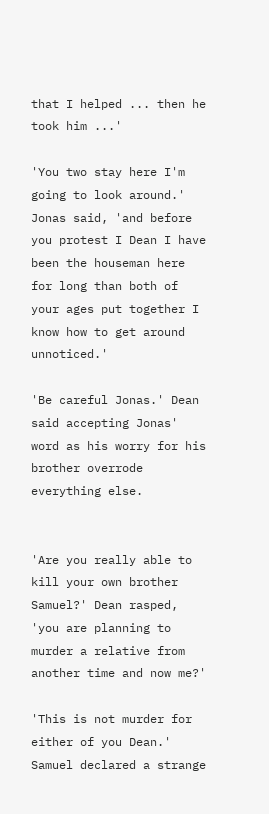that I helped ... then he took him ...'

'You two stay here I'm going to look around.' Jonas said, 'and before you protest I Dean I have been the houseman here for long than both of your ages put together I know how to get around unnoticed.'

'Be careful Jonas.' Dean said accepting Jonas' word as his worry for his brother overrode everything else.


'Are you really able to kill your own brother Samuel?' Dean rasped, 'you are planning to murder a relative from another time and now me?'

'This is not murder for either of you Dean.' Samuel declared a strange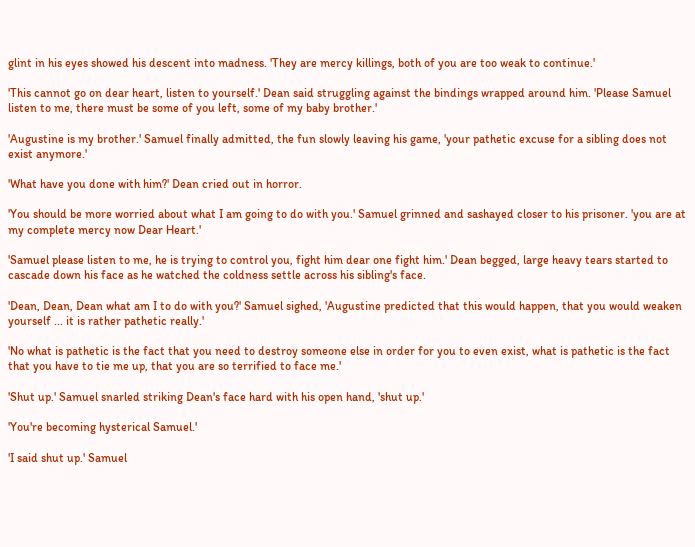glint in his eyes showed his descent into madness. 'They are mercy killings, both of you are too weak to continue.'

'This cannot go on dear heart, listen to yourself.' Dean said struggling against the bindings wrapped around him. 'Please Samuel listen to me, there must be some of you left, some of my baby brother.'

'Augustine is my brother.' Samuel finally admitted, the fun slowly leaving his game, 'your pathetic excuse for a sibling does not exist anymore.'

'What have you done with him?' Dean cried out in horror.

'You should be more worried about what I am going to do with you.' Samuel grinned and sashayed closer to his prisoner. 'you are at my complete mercy now Dear Heart.'

'Samuel please listen to me, he is trying to control you, fight him dear one fight him.' Dean begged, large heavy tears started to cascade down his face as he watched the coldness settle across his sibling's face.

'Dean, Dean, Dean what am I to do with you?' Samuel sighed, 'Augustine predicted that this would happen, that you would weaken yourself ... it is rather pathetic really.'

'No what is pathetic is the fact that you need to destroy someone else in order for you to even exist, what is pathetic is the fact that you have to tie me up, that you are so terrified to face me.'

'Shut up.' Samuel snarled striking Dean's face hard with his open hand, 'shut up.'

'You're becoming hysterical Samuel.'

'I said shut up.' Samuel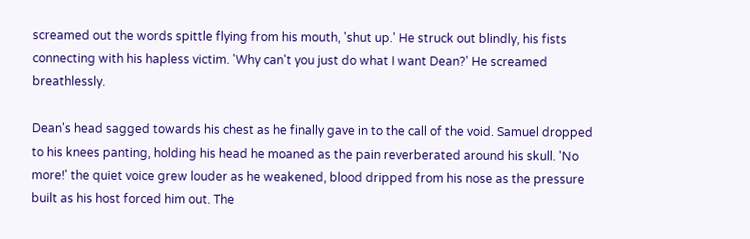screamed out the words spittle flying from his mouth, 'shut up.' He struck out blindly, his fists connecting with his hapless victim. 'Why can't you just do what I want Dean?' He screamed breathlessly.

Dean's head sagged towards his chest as he finally gave in to the call of the void. Samuel dropped to his knees panting, holding his head he moaned as the pain reverberated around his skull. 'No more!' the quiet voice grew louder as he weakened, blood dripped from his nose as the pressure built as his host forced him out. The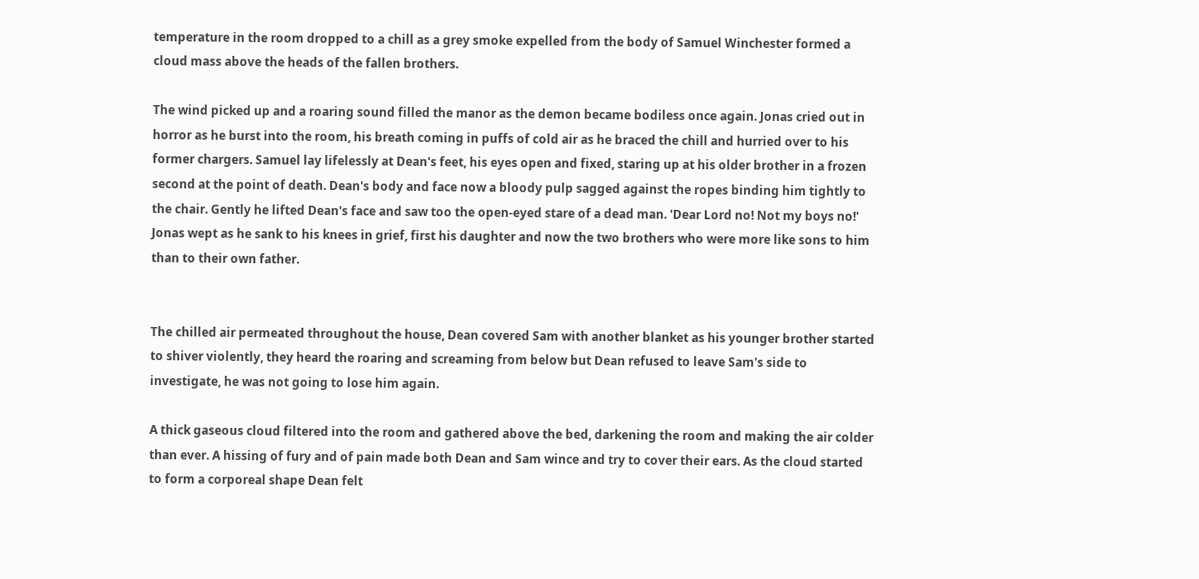temperature in the room dropped to a chill as a grey smoke expelled from the body of Samuel Winchester formed a cloud mass above the heads of the fallen brothers.

The wind picked up and a roaring sound filled the manor as the demon became bodiless once again. Jonas cried out in horror as he burst into the room, his breath coming in puffs of cold air as he braced the chill and hurried over to his former chargers. Samuel lay lifelessly at Dean's feet, his eyes open and fixed, staring up at his older brother in a frozen second at the point of death. Dean's body and face now a bloody pulp sagged against the ropes binding him tightly to the chair. Gently he lifted Dean's face and saw too the open-eyed stare of a dead man. 'Dear Lord no! Not my boys no!' Jonas wept as he sank to his knees in grief, first his daughter and now the two brothers who were more like sons to him than to their own father.


The chilled air permeated throughout the house, Dean covered Sam with another blanket as his younger brother started to shiver violently, they heard the roaring and screaming from below but Dean refused to leave Sam's side to investigate, he was not going to lose him again.

A thick gaseous cloud filtered into the room and gathered above the bed, darkening the room and making the air colder than ever. A hissing of fury and of pain made both Dean and Sam wince and try to cover their ears. As the cloud started to form a corporeal shape Dean felt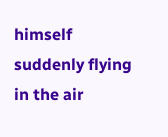himself suddenly flying in the air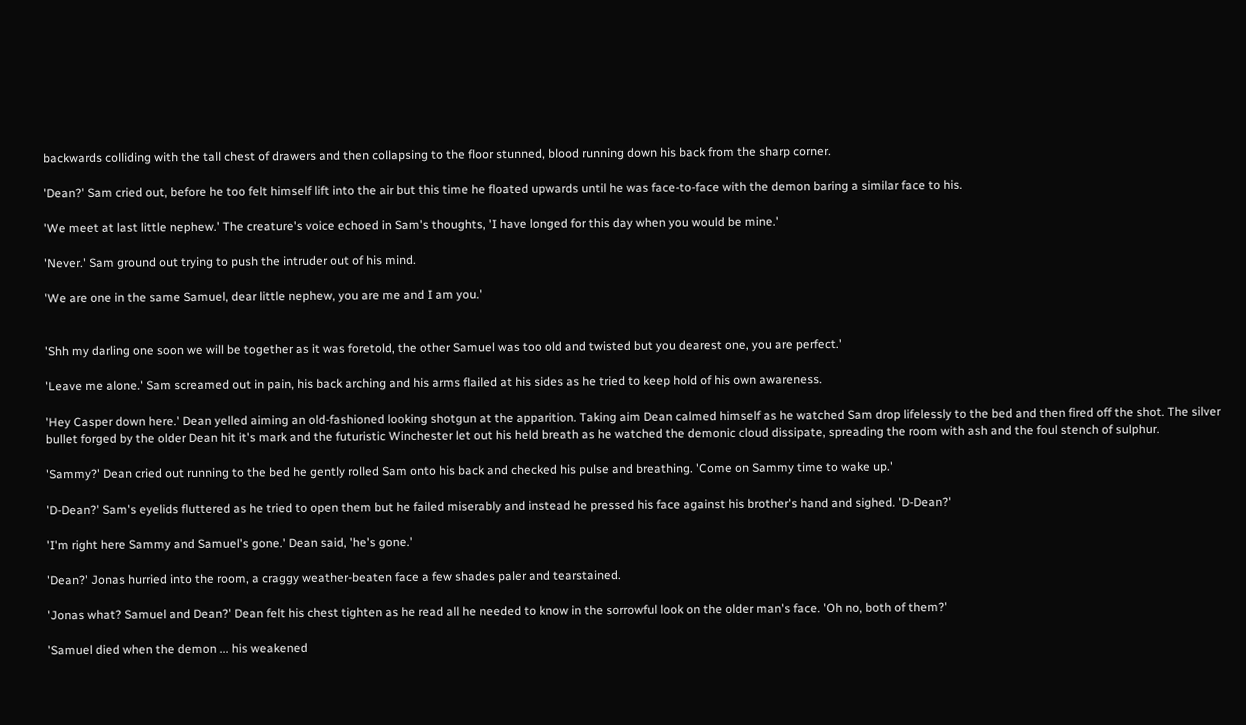backwards colliding with the tall chest of drawers and then collapsing to the floor stunned, blood running down his back from the sharp corner.

'Dean?' Sam cried out, before he too felt himself lift into the air but this time he floated upwards until he was face-to-face with the demon baring a similar face to his.

'We meet at last little nephew.' The creature's voice echoed in Sam's thoughts, 'I have longed for this day when you would be mine.'

'Never.' Sam ground out trying to push the intruder out of his mind.

'We are one in the same Samuel, dear little nephew, you are me and I am you.'


'Shh my darling one soon we will be together as it was foretold, the other Samuel was too old and twisted but you dearest one, you are perfect.'

'Leave me alone.' Sam screamed out in pain, his back arching and his arms flailed at his sides as he tried to keep hold of his own awareness.

'Hey Casper down here.' Dean yelled aiming an old-fashioned looking shotgun at the apparition. Taking aim Dean calmed himself as he watched Sam drop lifelessly to the bed and then fired off the shot. The silver bullet forged by the older Dean hit it's mark and the futuristic Winchester let out his held breath as he watched the demonic cloud dissipate, spreading the room with ash and the foul stench of sulphur.

'Sammy?' Dean cried out running to the bed he gently rolled Sam onto his back and checked his pulse and breathing. 'Come on Sammy time to wake up.'

'D-Dean?' Sam's eyelids fluttered as he tried to open them but he failed miserably and instead he pressed his face against his brother's hand and sighed. 'D-Dean?'

'I'm right here Sammy and Samuel's gone.' Dean said, 'he's gone.'

'Dean?' Jonas hurried into the room, a craggy weather-beaten face a few shades paler and tearstained.

'Jonas what? Samuel and Dean?' Dean felt his chest tighten as he read all he needed to know in the sorrowful look on the older man's face. 'Oh no, both of them?'

'Samuel died when the demon ... his weakened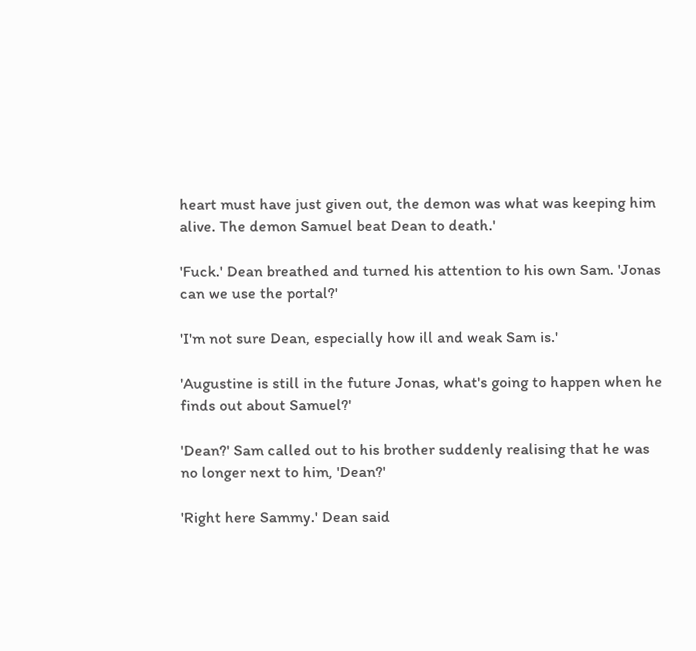heart must have just given out, the demon was what was keeping him alive. The demon Samuel beat Dean to death.'

'Fuck.' Dean breathed and turned his attention to his own Sam. 'Jonas can we use the portal?'

'I'm not sure Dean, especially how ill and weak Sam is.'

'Augustine is still in the future Jonas, what's going to happen when he finds out about Samuel?'

'Dean?' Sam called out to his brother suddenly realising that he was no longer next to him, 'Dean?'

'Right here Sammy.' Dean said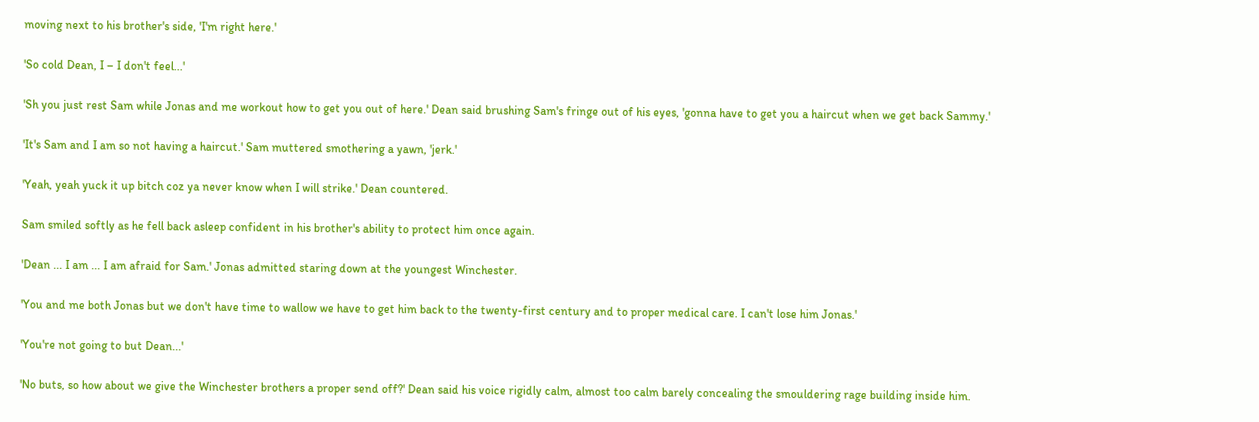moving next to his brother's side, 'I'm right here.'

'So cold Dean, I – I don't feel...'

'Sh you just rest Sam while Jonas and me workout how to get you out of here.' Dean said brushing Sam's fringe out of his eyes, 'gonna have to get you a haircut when we get back Sammy.'

'It's Sam and I am so not having a haircut.' Sam muttered smothering a yawn, 'jerk.'

'Yeah, yeah yuck it up bitch coz ya never know when I will strike.' Dean countered.

Sam smiled softly as he fell back asleep confident in his brother's ability to protect him once again.

'Dean ... I am ... I am afraid for Sam.' Jonas admitted staring down at the youngest Winchester.

'You and me both Jonas but we don't have time to wallow we have to get him back to the twenty-first century and to proper medical care. I can't lose him Jonas.'

'You're not going to but Dean...'

'No buts, so how about we give the Winchester brothers a proper send off?' Dean said his voice rigidly calm, almost too calm barely concealing the smouldering rage building inside him.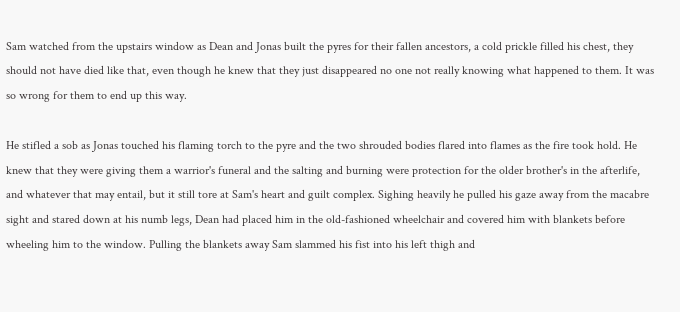Sam watched from the upstairs window as Dean and Jonas built the pyres for their fallen ancestors, a cold prickle filled his chest, they should not have died like that, even though he knew that they just disappeared no one not really knowing what happened to them. It was so wrong for them to end up this way.

He stifled a sob as Jonas touched his flaming torch to the pyre and the two shrouded bodies flared into flames as the fire took hold. He knew that they were giving them a warrior's funeral and the salting and burning were protection for the older brother's in the afterlife, and whatever that may entail, but it still tore at Sam's heart and guilt complex. Sighing heavily he pulled his gaze away from the macabre sight and stared down at his numb legs, Dean had placed him in the old-fashioned wheelchair and covered him with blankets before wheeling him to the window. Pulling the blankets away Sam slammed his fist into his left thigh and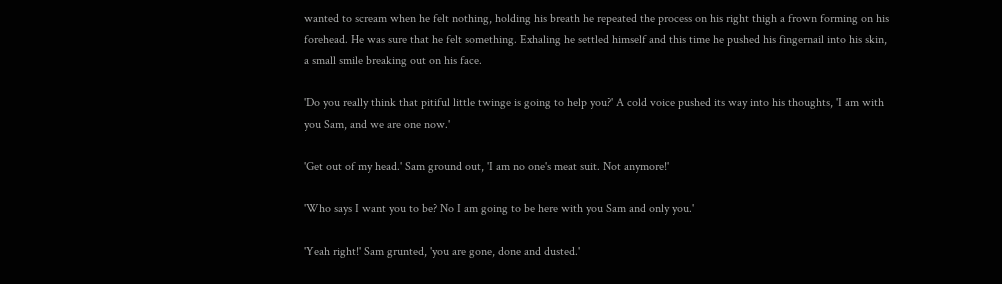wanted to scream when he felt nothing, holding his breath he repeated the process on his right thigh a frown forming on his forehead. He was sure that he felt something. Exhaling he settled himself and this time he pushed his fingernail into his skin, a small smile breaking out on his face.

'Do you really think that pitiful little twinge is going to help you?' A cold voice pushed its way into his thoughts, 'I am with you Sam, and we are one now.'

'Get out of my head.' Sam ground out, 'I am no one's meat suit. Not anymore!'

'Who says I want you to be? No I am going to be here with you Sam and only you.'

'Yeah right!' Sam grunted, 'you are gone, done and dusted.'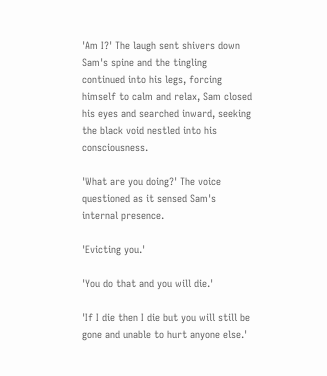'Am I?' The laugh sent shivers down Sam's spine and the tingling continued into his legs, forcing himself to calm and relax, Sam closed his eyes and searched inward, seeking the black void nestled into his consciousness.

'What are you doing?' The voice questioned as it sensed Sam's internal presence.

'Evicting you.'

'You do that and you will die.'

'If I die then I die but you will still be gone and unable to hurt anyone else.'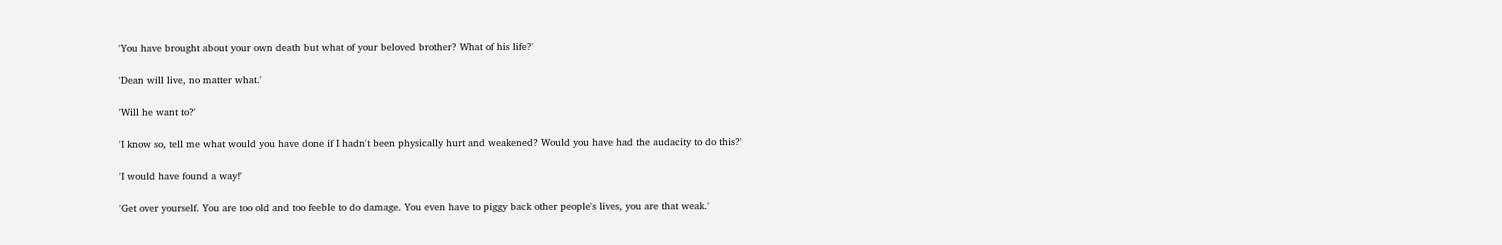'You have brought about your own death but what of your beloved brother? What of his life?'

'Dean will live, no matter what.'

'Will he want to?'

'I know so, tell me what would you have done if I hadn't been physically hurt and weakened? Would you have had the audacity to do this?'

'I would have found a way!'

'Get over yourself. You are too old and too feeble to do damage. You even have to piggy back other people's lives, you are that weak.'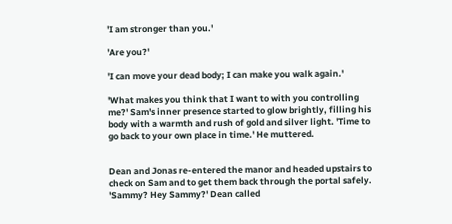'I am stronger than you.'

'Are you?'

'I can move your dead body; I can make you walk again.'

'What makes you think that I want to with you controlling me?' Sam's inner presence started to glow brightly, filling his body with a warmth and rush of gold and silver light. 'Time to go back to your own place in time.' He muttered.


Dean and Jonas re-entered the manor and headed upstairs to check on Sam and to get them back through the portal safely. 'Sammy? Hey Sammy?' Dean called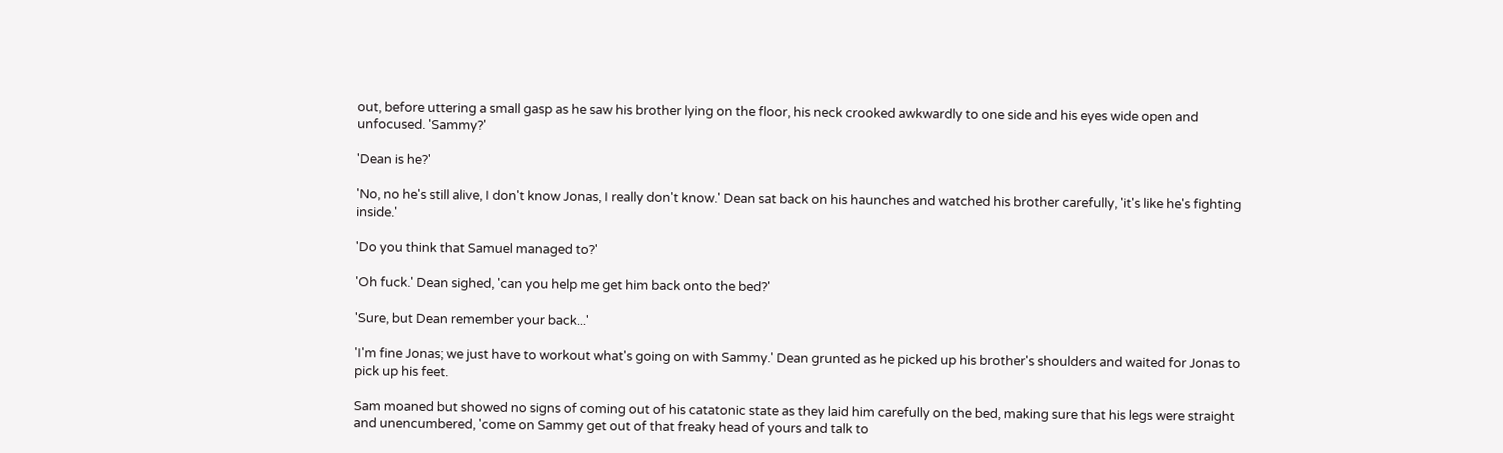out, before uttering a small gasp as he saw his brother lying on the floor, his neck crooked awkwardly to one side and his eyes wide open and unfocused. 'Sammy?'

'Dean is he?'

'No, no he's still alive, I don't know Jonas, I really don't know.' Dean sat back on his haunches and watched his brother carefully, 'it's like he's fighting inside.'

'Do you think that Samuel managed to?'

'Oh fuck.' Dean sighed, 'can you help me get him back onto the bed?'

'Sure, but Dean remember your back...'

'I'm fine Jonas; we just have to workout what's going on with Sammy.' Dean grunted as he picked up his brother's shoulders and waited for Jonas to pick up his feet.

Sam moaned but showed no signs of coming out of his catatonic state as they laid him carefully on the bed, making sure that his legs were straight and unencumbered, 'come on Sammy get out of that freaky head of yours and talk to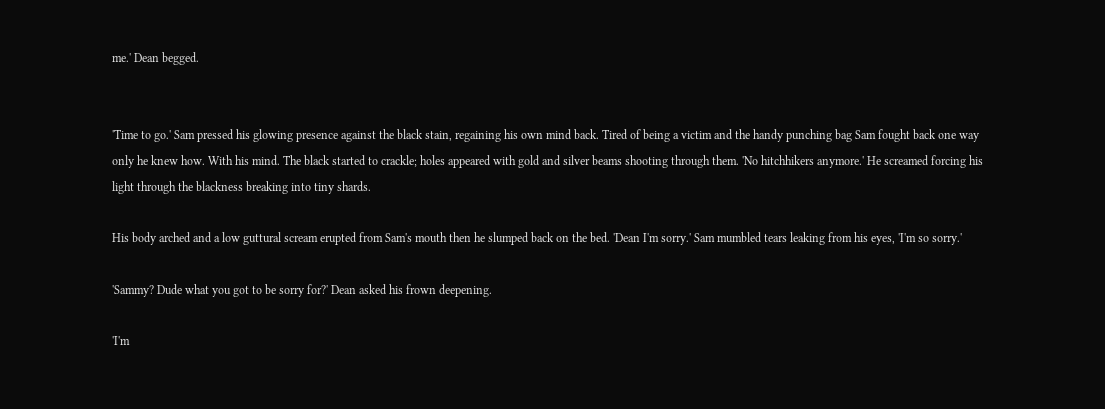me.' Dean begged.


'Time to go.' Sam pressed his glowing presence against the black stain, regaining his own mind back. Tired of being a victim and the handy punching bag Sam fought back one way only he knew how. With his mind. The black started to crackle; holes appeared with gold and silver beams shooting through them. 'No hitchhikers anymore.' He screamed forcing his light through the blackness breaking into tiny shards.

His body arched and a low guttural scream erupted from Sam's mouth then he slumped back on the bed. 'Dean I'm sorry.' Sam mumbled tears leaking from his eyes, 'I'm so sorry.'

'Sammy? Dude what you got to be sorry for?' Dean asked his frown deepening.

'I'm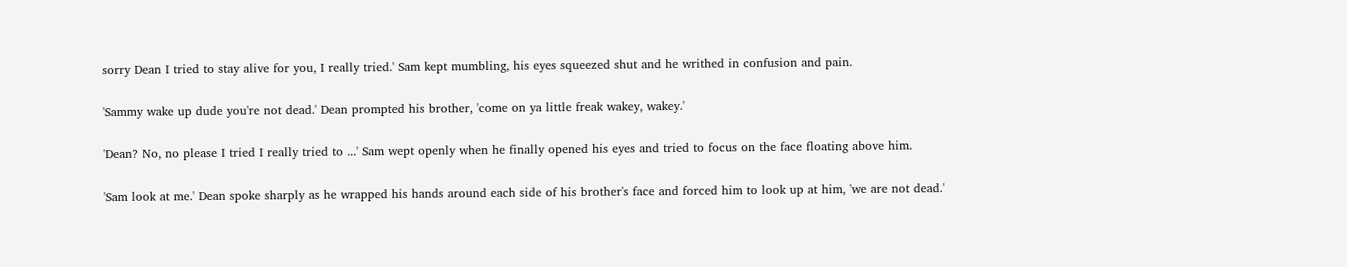sorry Dean I tried to stay alive for you, I really tried.' Sam kept mumbling, his eyes squeezed shut and he writhed in confusion and pain.

'Sammy wake up dude you're not dead.' Dean prompted his brother, 'come on ya little freak wakey, wakey.'

'Dean? No, no please I tried I really tried to ...' Sam wept openly when he finally opened his eyes and tried to focus on the face floating above him.

'Sam look at me.' Dean spoke sharply as he wrapped his hands around each side of his brother's face and forced him to look up at him, 'we are not dead.'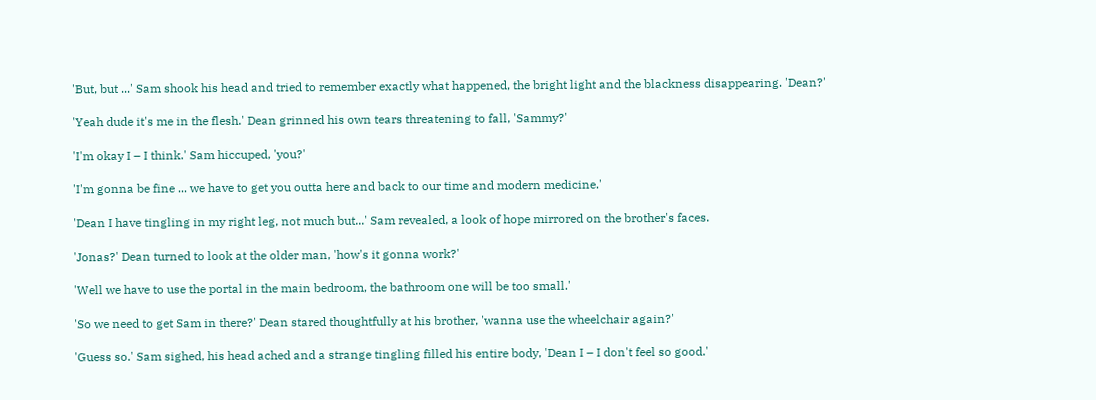'But, but ...' Sam shook his head and tried to remember exactly what happened, the bright light and the blackness disappearing. 'Dean?'

'Yeah dude it's me in the flesh.' Dean grinned his own tears threatening to fall, 'Sammy?'

'I'm okay I – I think.' Sam hiccuped, 'you?'

'I'm gonna be fine ... we have to get you outta here and back to our time and modern medicine.'

'Dean I have tingling in my right leg, not much but...' Sam revealed, a look of hope mirrored on the brother's faces.

'Jonas?' Dean turned to look at the older man, 'how's it gonna work?'

'Well we have to use the portal in the main bedroom, the bathroom one will be too small.'

'So we need to get Sam in there?' Dean stared thoughtfully at his brother, 'wanna use the wheelchair again?'

'Guess so.' Sam sighed, his head ached and a strange tingling filled his entire body, 'Dean I – I don't feel so good.'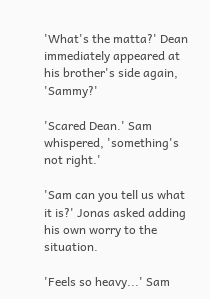'What's the matta?' Dean immediately appeared at his brother's side again, 'Sammy?'

'Scared Dean.' Sam whispered, 'something's not right.'

'Sam can you tell us what it is?' Jonas asked adding his own worry to the situation.

'Feels so heavy...' Sam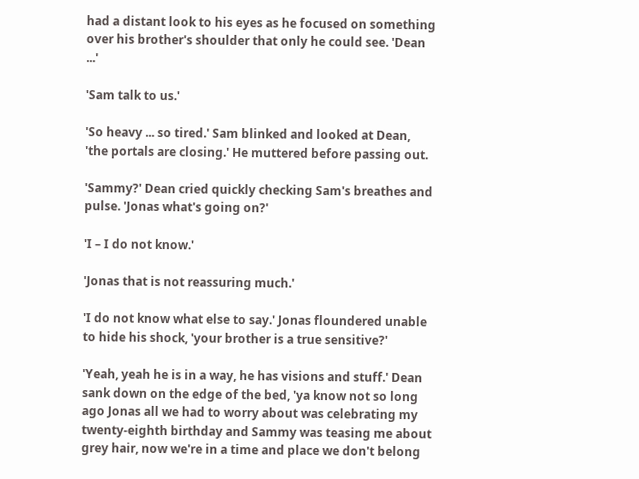had a distant look to his eyes as he focused on something over his brother's shoulder that only he could see. 'Dean ...'

'Sam talk to us.'

'So heavy ... so tired.' Sam blinked and looked at Dean, 'the portals are closing.' He muttered before passing out.

'Sammy?' Dean cried quickly checking Sam's breathes and pulse. 'Jonas what's going on?'

'I – I do not know.'

'Jonas that is not reassuring much.'

'I do not know what else to say.' Jonas floundered unable to hide his shock, 'your brother is a true sensitive?'

'Yeah, yeah he is in a way, he has visions and stuff.' Dean sank down on the edge of the bed, 'ya know not so long ago Jonas all we had to worry about was celebrating my twenty-eighth birthday and Sammy was teasing me about grey hair, now we're in a time and place we don't belong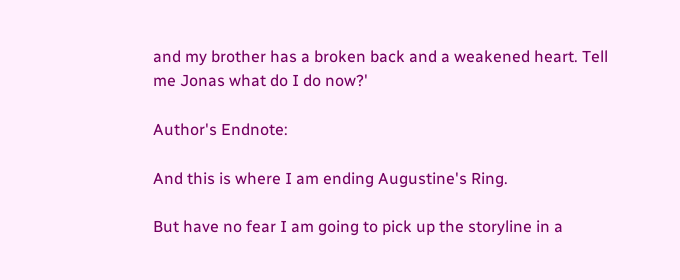and my brother has a broken back and a weakened heart. Tell me Jonas what do I do now?'

Author's Endnote:

And this is where I am ending Augustine's Ring.

But have no fear I am going to pick up the storyline in a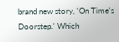brand new story, 'On Time's Doorstep.' Which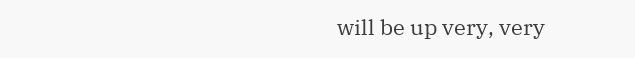will be up very, very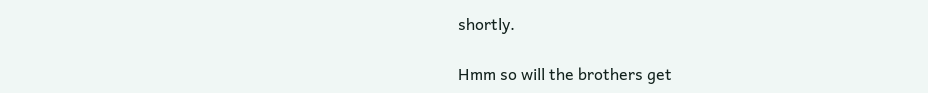shortly.

Hmm so will the brothers get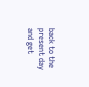back to the present day and get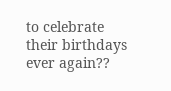to celebrate their birthdays ever again??